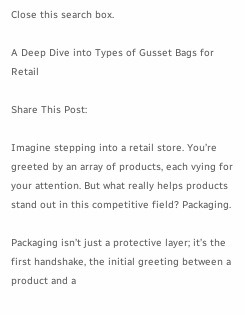Close this search box.

A Deep Dive into Types of Gusset Bags for Retail

Share This Post:

Imagine stepping into a retail store. You’re greeted by an array of products, each vying for your attention. But what really helps products stand out in this competitive field? Packaging.

Packaging isn’t just a protective layer; it’s the first handshake, the initial greeting between a product and a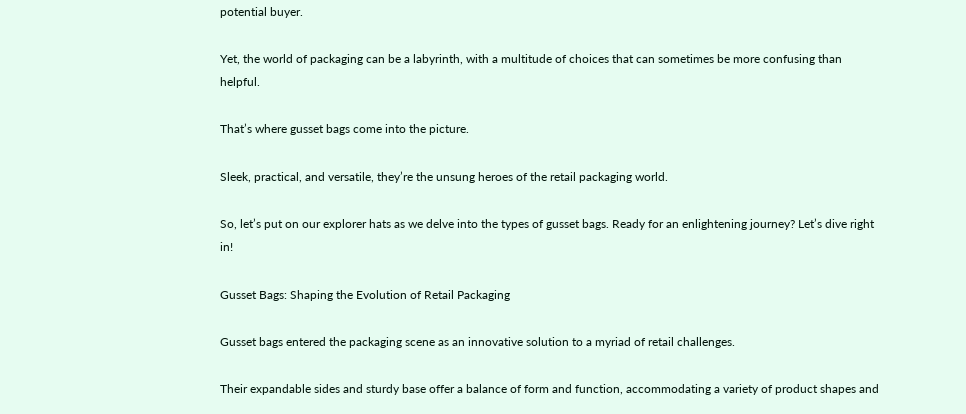potential buyer.

Yet, the world of packaging can be a labyrinth, with a multitude of choices that can sometimes be more confusing than helpful.

That’s where gusset bags come into the picture.

Sleek, practical, and versatile, they’re the unsung heroes of the retail packaging world.

So, let’s put on our explorer hats as we delve into the types of gusset bags. Ready for an enlightening journey? Let’s dive right in!

Gusset Bags: Shaping the Evolution of Retail Packaging

Gusset bags entered the packaging scene as an innovative solution to a myriad of retail challenges.

Their expandable sides and sturdy base offer a balance of form and function, accommodating a variety of product shapes and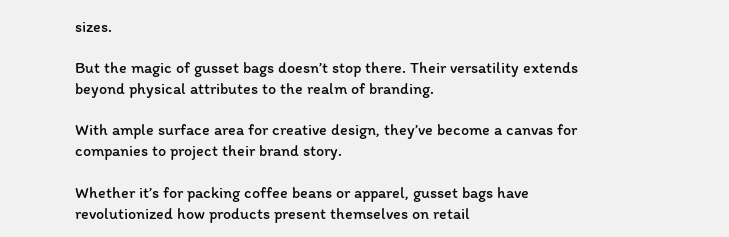sizes.

But the magic of gusset bags doesn’t stop there. Their versatility extends beyond physical attributes to the realm of branding.

With ample surface area for creative design, they’ve become a canvas for companies to project their brand story.

Whether it’s for packing coffee beans or apparel, gusset bags have revolutionized how products present themselves on retail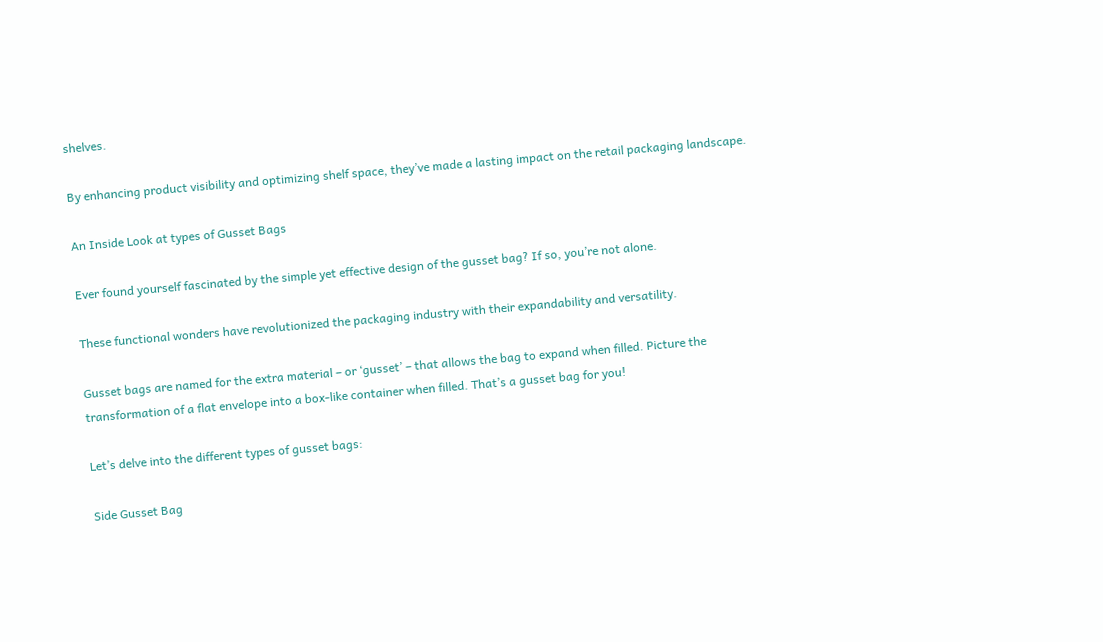shelves.

By enhancing product visibility and optimizing shelf space, they’ve made a lasting impact on the retail packaging landscape.

An Inside Look at types of Gusset Bags

Ever found yourself fascinated by the simple yet effective design of the gusset bag? If so, you’re not alone.

These functional wonders have revolutionized the packaging industry with their expandability and versatility.

Gusset bags are named for the extra material – or ‘gusset’ – that allows the bag to expand when filled. Picture the transformation of a flat envelope into a box-like container when filled. That’s a gusset bag for you!

Let’s delve into the different types of gusset bags:

Side Gusset Bag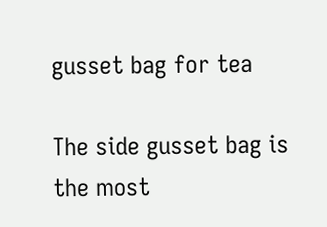gusset bag for tea

The side gusset bag is the most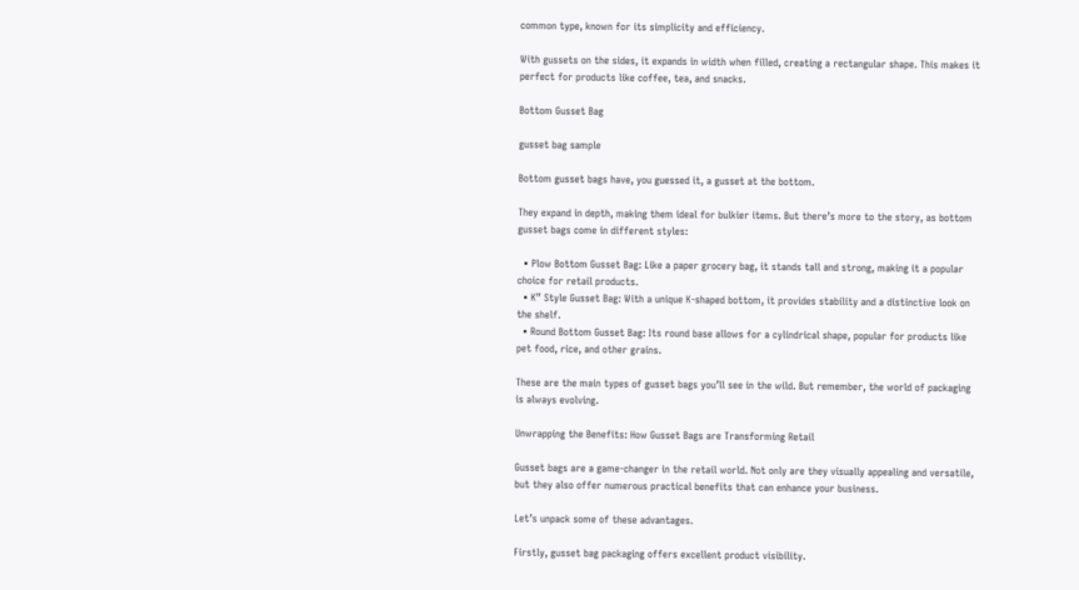common type, known for its simplicity and efficiency.

With gussets on the sides, it expands in width when filled, creating a rectangular shape. This makes it perfect for products like coffee, tea, and snacks.

Bottom Gusset Bag

gusset bag sample

Bottom gusset bags have, you guessed it, a gusset at the bottom.

They expand in depth, making them ideal for bulkier items. But there’s more to the story, as bottom gusset bags come in different styles:

  • Plow Bottom Gusset Bag: Like a paper grocery bag, it stands tall and strong, making it a popular choice for retail products.
  • K” Style Gusset Bag: With a unique K-shaped bottom, it provides stability and a distinctive look on the shelf.
  • Round Bottom Gusset Bag: Its round base allows for a cylindrical shape, popular for products like pet food, rice, and other grains.

These are the main types of gusset bags you’ll see in the wild. But remember, the world of packaging is always evolving.

Unwrapping the Benefits: How Gusset Bags are Transforming Retail

Gusset bags are a game-changer in the retail world. Not only are they visually appealing and versatile, but they also offer numerous practical benefits that can enhance your business.

Let’s unpack some of these advantages.

Firstly, gusset bag packaging offers excellent product visibility.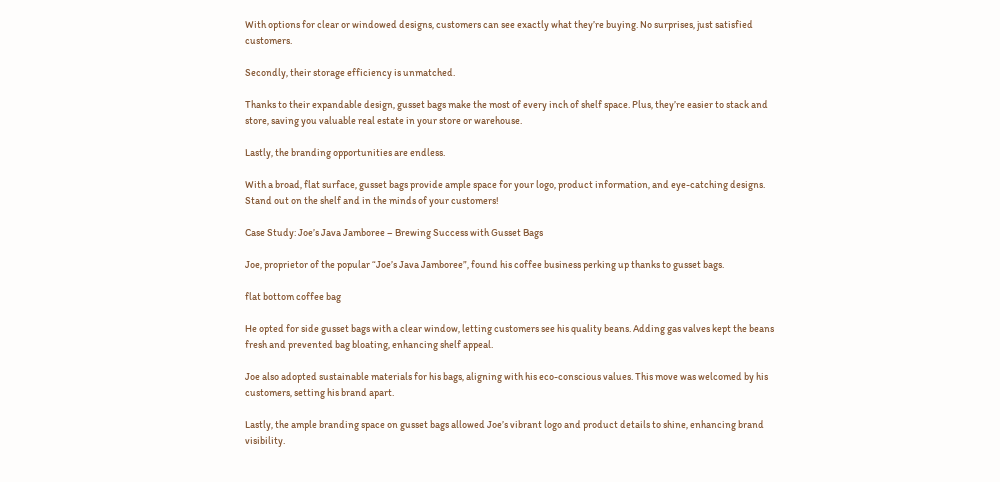With options for clear or windowed designs, customers can see exactly what they’re buying. No surprises, just satisfied customers.

Secondly, their storage efficiency is unmatched.

Thanks to their expandable design, gusset bags make the most of every inch of shelf space. Plus, they’re easier to stack and store, saving you valuable real estate in your store or warehouse.

Lastly, the branding opportunities are endless.

With a broad, flat surface, gusset bags provide ample space for your logo, product information, and eye-catching designs. Stand out on the shelf and in the minds of your customers!

Case Study: Joe’s Java Jamboree – Brewing Success with Gusset Bags

Joe, proprietor of the popular “Joe’s Java Jamboree”, found his coffee business perking up thanks to gusset bags.

flat bottom coffee bag

He opted for side gusset bags with a clear window, letting customers see his quality beans. Adding gas valves kept the beans fresh and prevented bag bloating, enhancing shelf appeal.

Joe also adopted sustainable materials for his bags, aligning with his eco-conscious values. This move was welcomed by his customers, setting his brand apart.

Lastly, the ample branding space on gusset bags allowed Joe’s vibrant logo and product details to shine, enhancing brand visibility.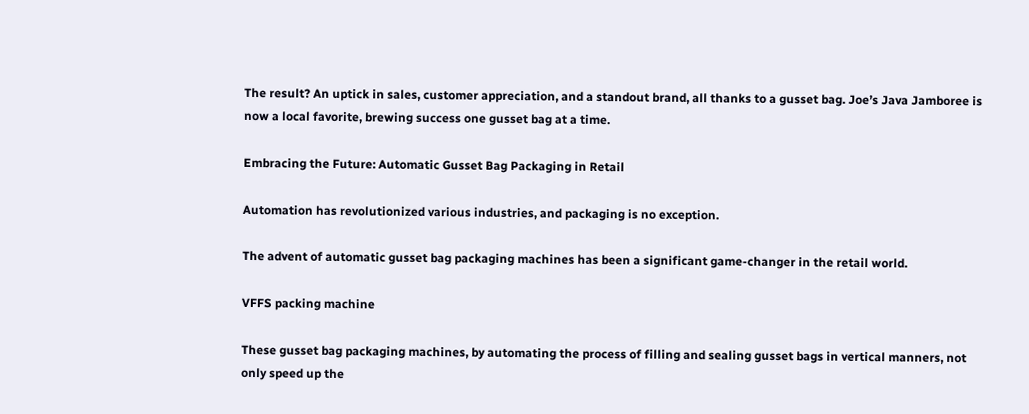The result? An uptick in sales, customer appreciation, and a standout brand, all thanks to a gusset bag. Joe’s Java Jamboree is now a local favorite, brewing success one gusset bag at a time.

Embracing the Future: Automatic Gusset Bag Packaging in Retail

Automation has revolutionized various industries, and packaging is no exception.

The advent of automatic gusset bag packaging machines has been a significant game-changer in the retail world.

VFFS packing machine

These gusset bag packaging machines, by automating the process of filling and sealing gusset bags in vertical manners, not only speed up the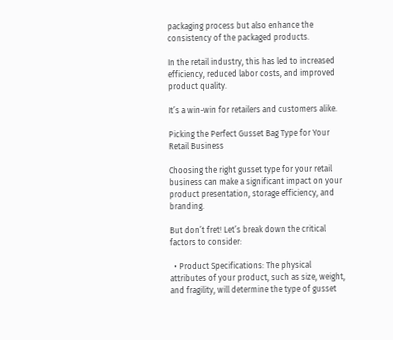packaging process but also enhance the consistency of the packaged products.

In the retail industry, this has led to increased efficiency, reduced labor costs, and improved product quality.

It’s a win-win for retailers and customers alike.

Picking the Perfect Gusset Bag Type for Your Retail Business

Choosing the right gusset type for your retail business can make a significant impact on your product presentation, storage efficiency, and branding.

But don’t fret! Let’s break down the critical factors to consider:

  • Product Specifications: The physical attributes of your product, such as size, weight, and fragility, will determine the type of gusset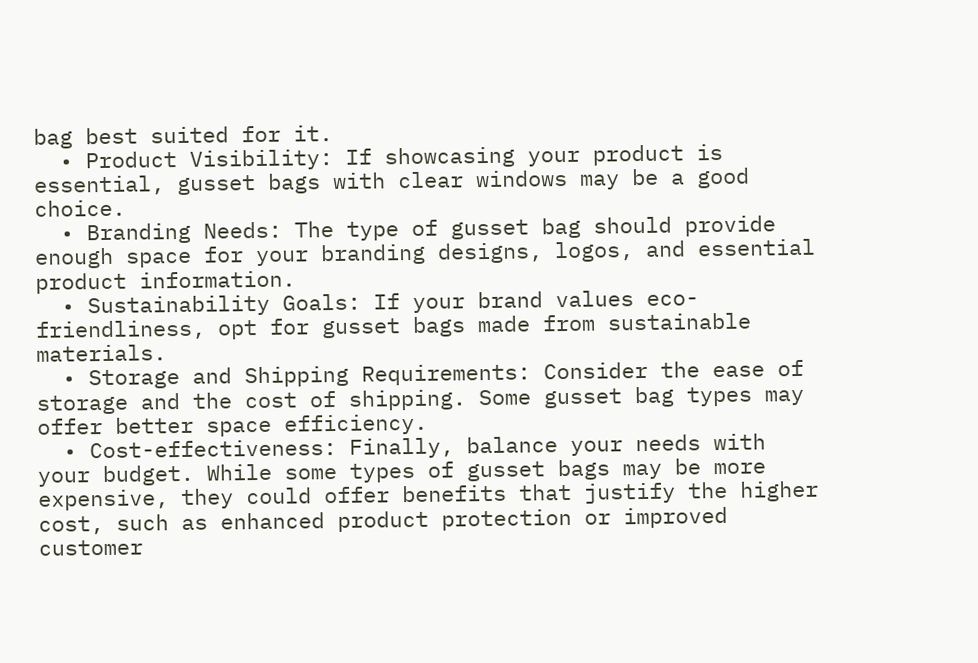bag best suited for it.
  • Product Visibility: If showcasing your product is essential, gusset bags with clear windows may be a good choice.
  • Branding Needs: The type of gusset bag should provide enough space for your branding designs, logos, and essential product information.
  • Sustainability Goals: If your brand values eco-friendliness, opt for gusset bags made from sustainable materials.
  • Storage and Shipping Requirements: Consider the ease of storage and the cost of shipping. Some gusset bag types may offer better space efficiency.
  • Cost-effectiveness: Finally, balance your needs with your budget. While some types of gusset bags may be more expensive, they could offer benefits that justify the higher cost, such as enhanced product protection or improved customer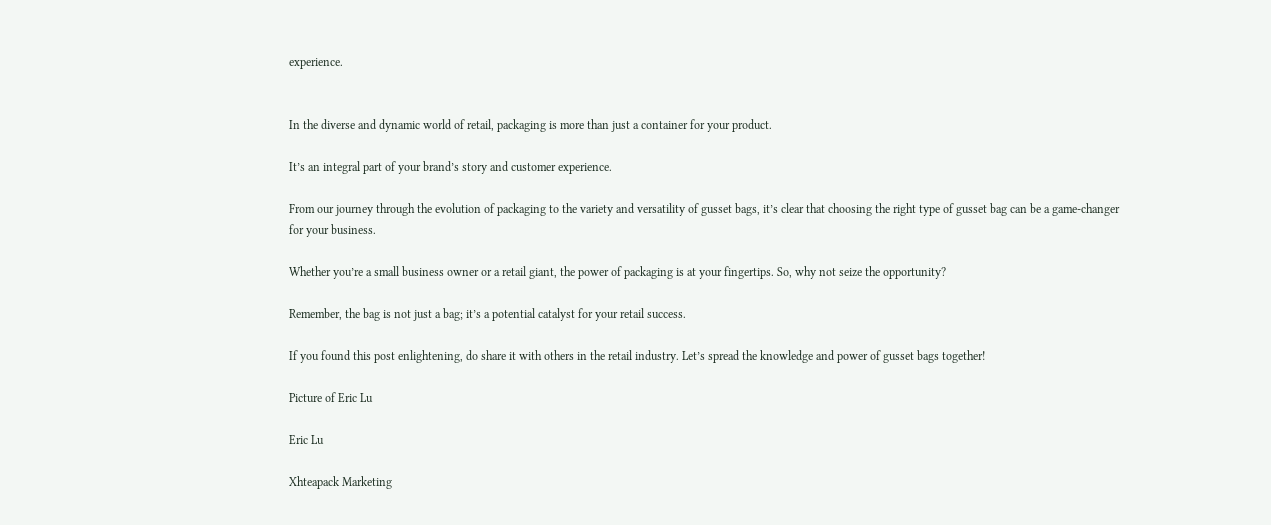experience.


In the diverse and dynamic world of retail, packaging is more than just a container for your product.

It’s an integral part of your brand’s story and customer experience.

From our journey through the evolution of packaging to the variety and versatility of gusset bags, it’s clear that choosing the right type of gusset bag can be a game-changer for your business.

Whether you’re a small business owner or a retail giant, the power of packaging is at your fingertips. So, why not seize the opportunity?

Remember, the bag is not just a bag; it’s a potential catalyst for your retail success.

If you found this post enlightening, do share it with others in the retail industry. Let’s spread the knowledge and power of gusset bags together!

Picture of Eric Lu

Eric Lu

Xhteapack Marketing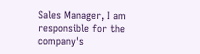Sales Manager, I am responsible for the company's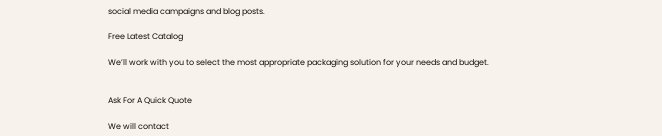social media campaigns and blog posts.

Free Latest Catalog

We’ll work with you to select the most appropriate packaging solution for your needs and budget.


Ask For A Quick Quote

We will contact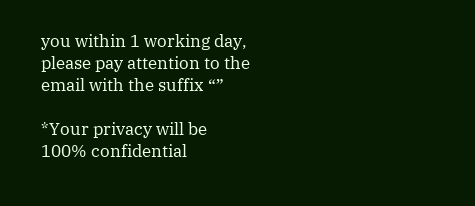you within 1 working day, please pay attention to the email with the suffix “”

*Your privacy will be 100% confidential